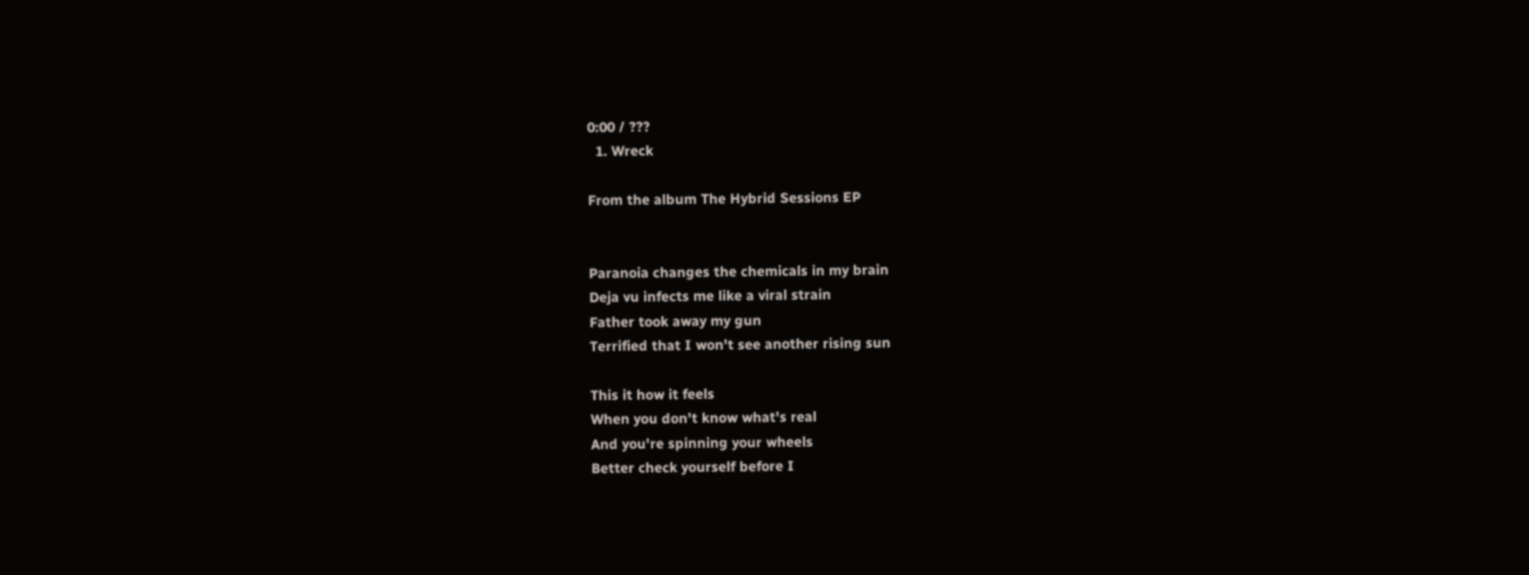0:00 / ???
  1. Wreck

From the album The Hybrid Sessions EP


Paranoia changes the chemicals in my brain
Deja vu infects me like a viral strain
Father took away my gun
Terrified that I won't see another rising sun

This it how it feels
When you don't know what's real
And you're spinning your wheels
Better check yourself before I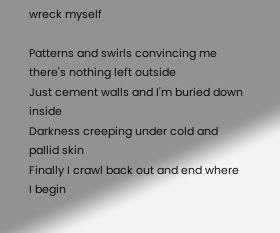wreck myself

Patterns and swirls convincing me there's nothing left outside
Just cement walls and I'm buried down inside
Darkness creeping under cold and pallid skin
Finally I crawl back out and end where I begin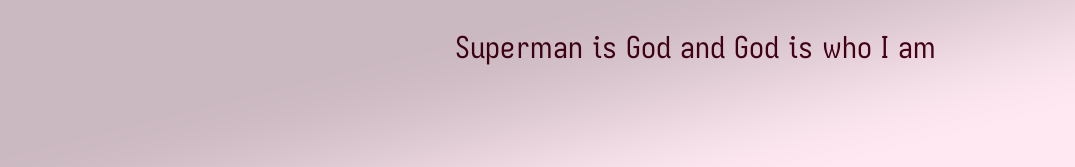Superman is God and God is who I am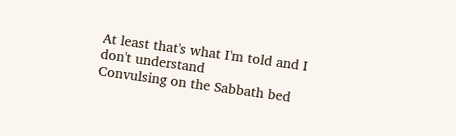At least that's what I'm told and I don't understand
Convulsing on the Sabbath bed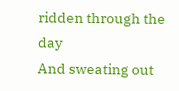ridden through the day
And sweating out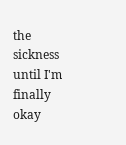the sickness until I'm finally okay